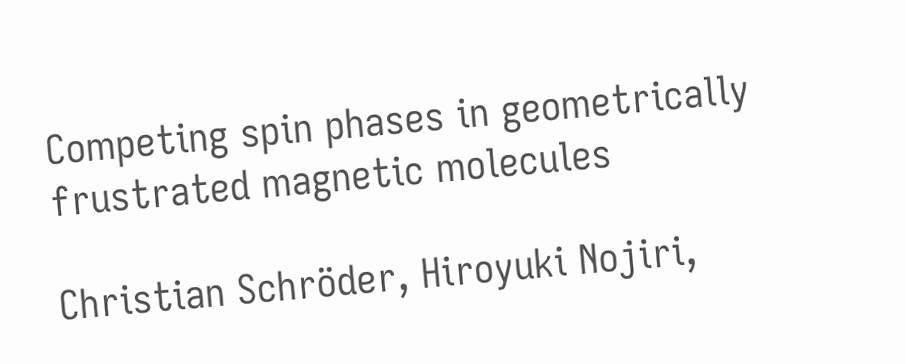Competing spin phases in geometrically frustrated magnetic molecules

Christian Schröder, Hiroyuki Nojiri,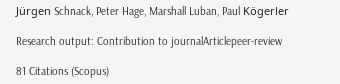Jürgen Schnack, Peter Hage, Marshall Luban, Paul Kögerler

Research output: Contribution to journalArticlepeer-review

81 Citations (Scopus)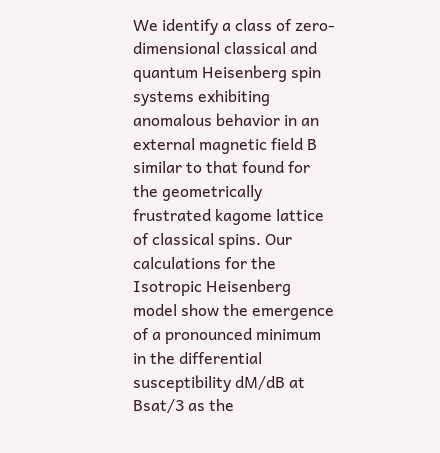We identify a class of zero-dimensional classical and quantum Heisenberg spin systems exhibiting anomalous behavior in an external magnetic field B similar to that found for the geometrically frustrated kagome lattice of classical spins. Our calculations for the Isotropic Heisenberg model show the emergence of a pronounced minimum in the differential susceptibility dM/dB at Bsat/3 as the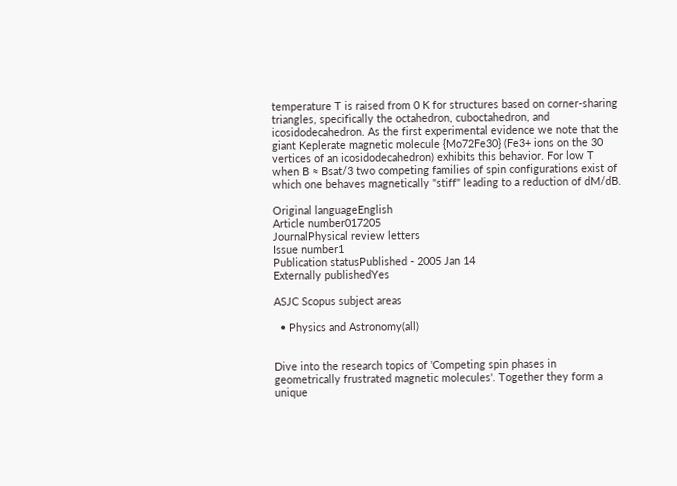temperature T is raised from 0 K for structures based on corner-sharing triangles, specifically the octahedron, cuboctahedron, and icosidodecahedron. As the first experimental evidence we note that the giant Keplerate magnetic molecule {Mo72Fe30} (Fe3+ ions on the 30 vertices of an icosidodecahedron) exhibits this behavior. For low T when B ≈ Bsat/3 two competing families of spin configurations exist of which one behaves magnetically "stiff" leading to a reduction of dM/dB.

Original languageEnglish
Article number017205
JournalPhysical review letters
Issue number1
Publication statusPublished - 2005 Jan 14
Externally publishedYes

ASJC Scopus subject areas

  • Physics and Astronomy(all)


Dive into the research topics of 'Competing spin phases in geometrically frustrated magnetic molecules'. Together they form a unique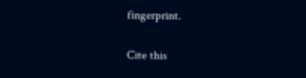fingerprint.

Cite this